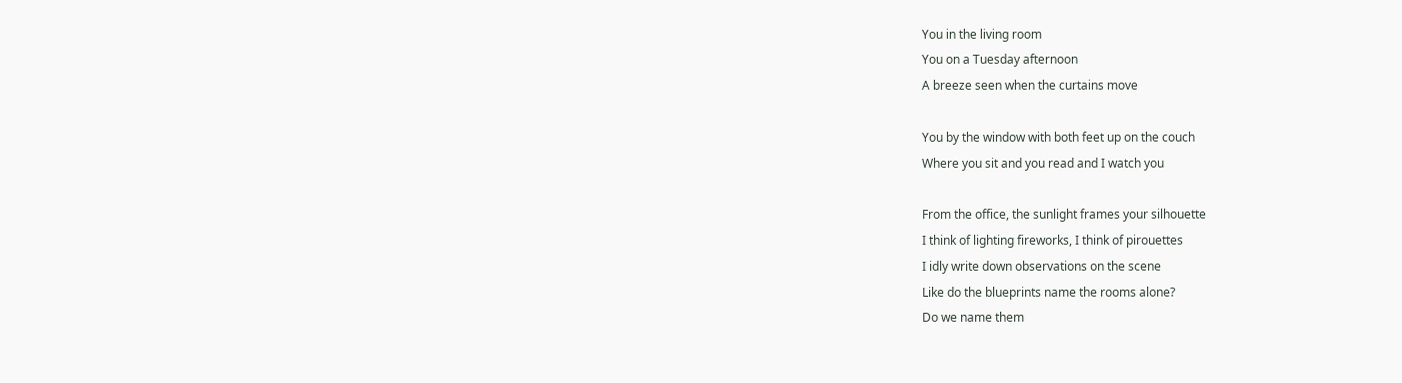You in the living room
You on a Tuesday afternoon
A breeze seen when the curtains move

You by the window with both feet up on the couch
Where you sit and you read and I watch you

From the office, the sunlight frames your silhouette
I think of lighting fireworks, I think of pirouettes
I idly write down observations on the scene
Like do the blueprints name the rooms alone?
Do we name them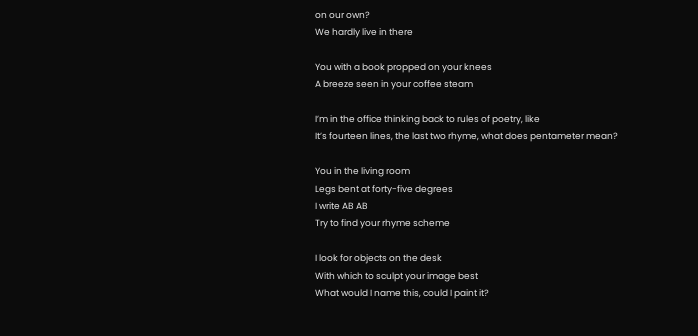on our own?
We hardly live in there

You with a book propped on your knees
A breeze seen in your coffee steam

I’m in the office thinking back to rules of poetry, like
It’s fourteen lines, the last two rhyme, what does pentameter mean?

You in the living room
Legs bent at forty-five degrees
I write AB AB
Try to find your rhyme scheme

I look for objects on the desk
With which to sculpt your image best
What would I name this, could I paint it?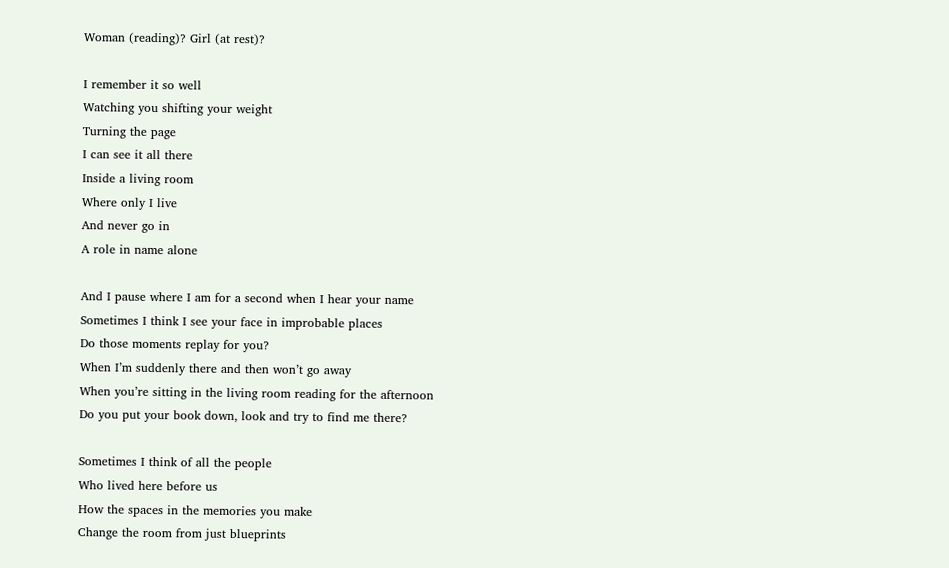Woman (reading)? Girl (at rest)?

I remember it so well
Watching you shifting your weight
Turning the page
I can see it all there
Inside a living room
Where only I live
And never go in
A role in name alone

And I pause where I am for a second when I hear your name
Sometimes I think I see your face in improbable places
Do those moments replay for you?
When I’m suddenly there and then won’t go away
When you’re sitting in the living room reading for the afternoon
Do you put your book down, look and try to find me there?

Sometimes I think of all the people
Who lived here before us
How the spaces in the memories you make
Change the room from just blueprints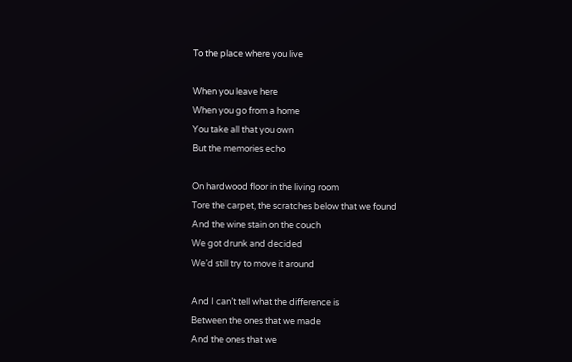To the place where you live

When you leave here
When you go from a home
You take all that you own
But the memories echo

On hardwood floor in the living room
Tore the carpet, the scratches below that we found
And the wine stain on the couch
We got drunk and decided
We’d still try to move it around

And I can’t tell what the difference is
Between the ones that we made
And the ones that we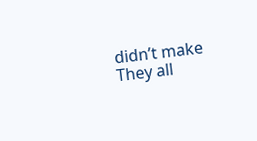didn’t make
They all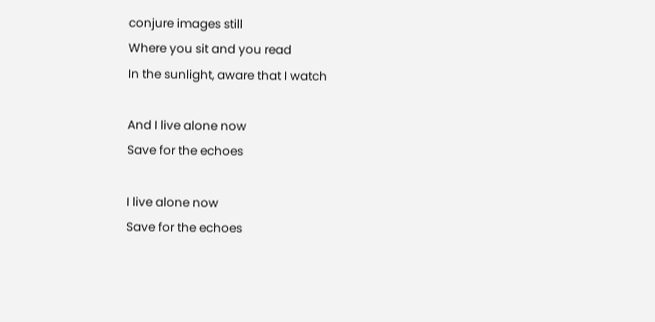conjure images still
Where you sit and you read
In the sunlight, aware that I watch

And I live alone now
Save for the echoes

I live alone now
Save for the echoes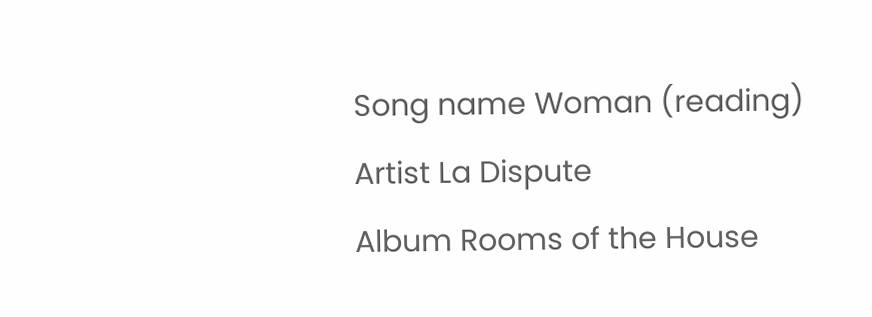Song name Woman (reading)
Artist La Dispute
Album Rooms of the House